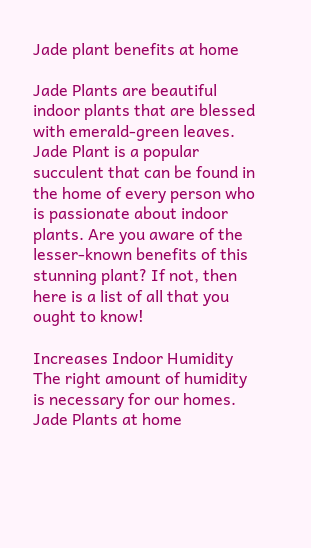Jade plant benefits at home

Jade Plants are beautiful indoor plants that are blessed with emerald-green leaves. Jade Plant is a popular succulent that can be found in the home of every person who is passionate about indoor plants. Are you aware of the lesser-known benefits of this stunning plant? If not, then here is a list of all that you ought to know!

Increases Indoor Humidity
The right amount of humidity is necessary for our homes. Jade Plants at home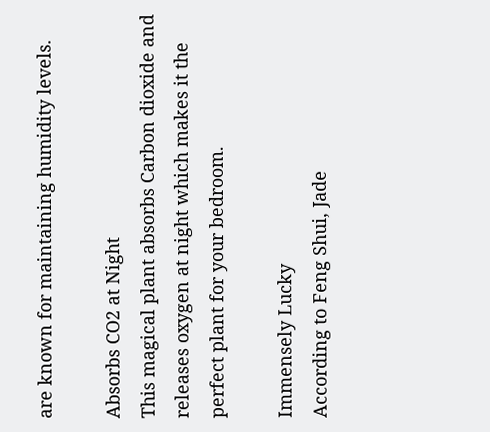are known for maintaining humidity levels.

Absorbs CO2 at Night
This magical plant absorbs Carbon dioxide and releases oxygen at night which makes it the perfect plant for your bedroom.

Immensely Lucky
According to Feng Shui, Jade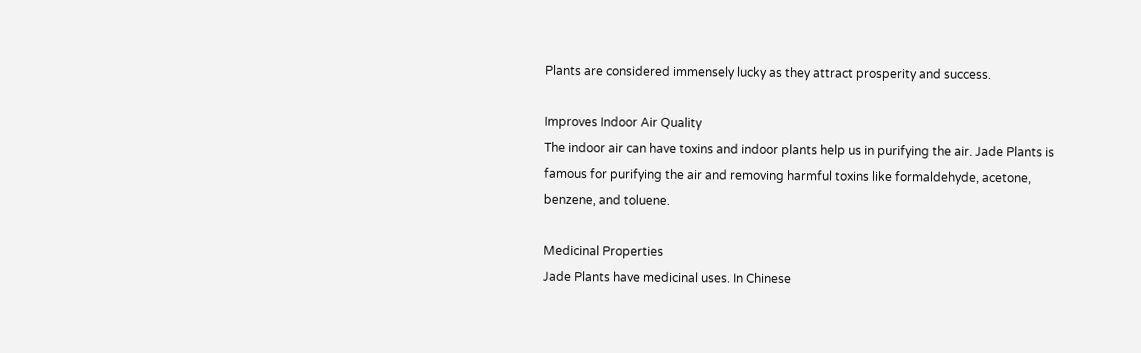Plants are considered immensely lucky as they attract prosperity and success.

Improves Indoor Air Quality
The indoor air can have toxins and indoor plants help us in purifying the air. Jade Plants is famous for purifying the air and removing harmful toxins like formaldehyde, acetone, benzene, and toluene.

Medicinal Properties
Jade Plants have medicinal uses. In Chinese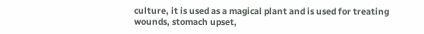culture, it is used as a magical plant and is used for treating wounds, stomach upset,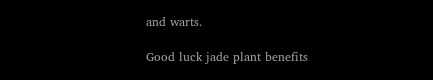and warts.

Good luck jade plant benefits